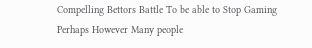Compelling Bettors Battle To be able to Stop Gaming Perhaps However Many people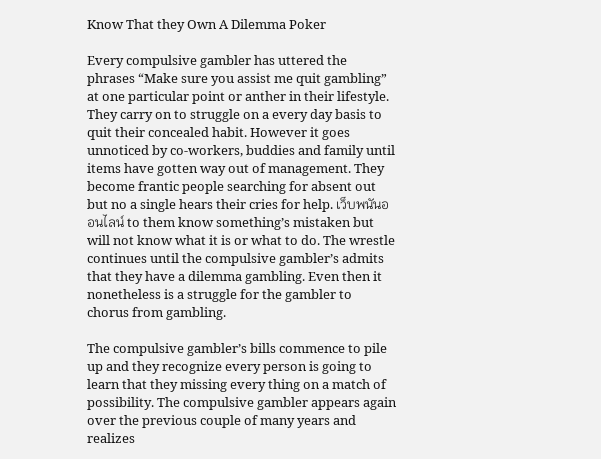Know That they Own A Dilemma Poker

Every compulsive gambler has uttered the phrases “Make sure you assist me quit gambling” at one particular point or anther in their lifestyle. They carry on to struggle on a every day basis to quit their concealed habit. However it goes unnoticed by co-workers, buddies and family until items have gotten way out of management. They become frantic people searching for absent out but no a single hears their cries for help. เว็บพนันออนไลน์ to them know something’s mistaken but will not know what it is or what to do. The wrestle continues until the compulsive gambler’s admits that they have a dilemma gambling. Even then it nonetheless is a struggle for the gambler to chorus from gambling.

The compulsive gambler’s bills commence to pile up and they recognize every person is going to learn that they missing every thing on a match of possibility. The compulsive gambler appears again over the previous couple of many years and realizes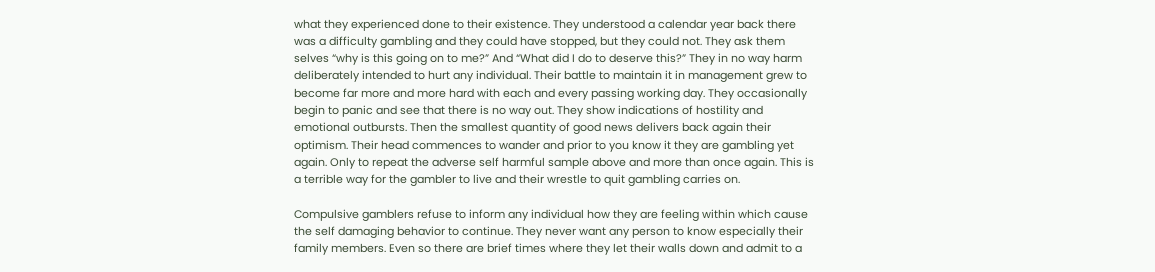what they experienced done to their existence. They understood a calendar year back there was a difficulty gambling and they could have stopped, but they could not. They ask them selves “why is this going on to me?” And “What did I do to deserve this?” They in no way harm deliberately intended to hurt any individual. Their battle to maintain it in management grew to become far more and more hard with each and every passing working day. They occasionally begin to panic and see that there is no way out. They show indications of hostility and emotional outbursts. Then the smallest quantity of good news delivers back again their optimism. Their head commences to wander and prior to you know it they are gambling yet again. Only to repeat the adverse self harmful sample above and more than once again. This is a terrible way for the gambler to live and their wrestle to quit gambling carries on.

Compulsive gamblers refuse to inform any individual how they are feeling within which cause the self damaging behavior to continue. They never want any person to know especially their family members. Even so there are brief times where they let their walls down and admit to a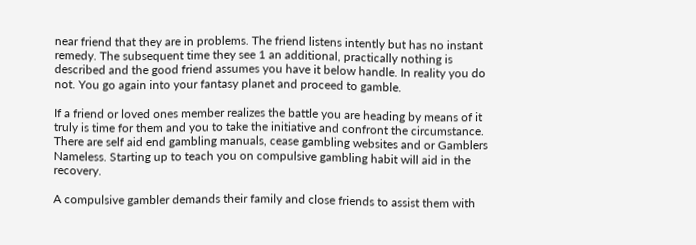near friend that they are in problems. The friend listens intently but has no instant remedy. The subsequent time they see 1 an additional, practically nothing is described and the good friend assumes you have it below handle. In reality you do not. You go again into your fantasy planet and proceed to gamble.

If a friend or loved ones member realizes the battle you are heading by means of it truly is time for them and you to take the initiative and confront the circumstance. There are self aid end gambling manuals, cease gambling websites and or Gamblers Nameless. Starting up to teach you on compulsive gambling habit will aid in the recovery.

A compulsive gambler demands their family and close friends to assist them with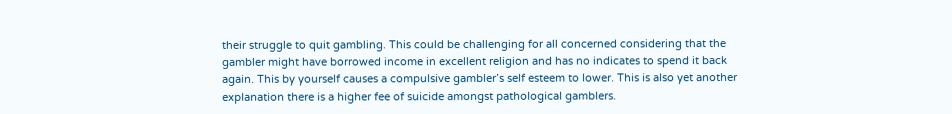their struggle to quit gambling. This could be challenging for all concerned considering that the gambler might have borrowed income in excellent religion and has no indicates to spend it back again. This by yourself causes a compulsive gambler’s self esteem to lower. This is also yet another explanation there is a higher fee of suicide amongst pathological gamblers.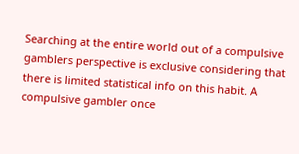Searching at the entire world out of a compulsive gamblers perspective is exclusive considering that there is limited statistical info on this habit. A compulsive gambler once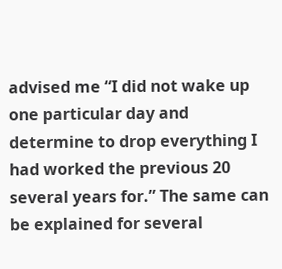advised me “I did not wake up one particular day and determine to drop everything I had worked the previous 20 several years for.” The same can be explained for several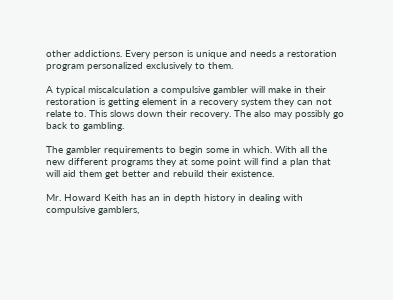other addictions. Every person is unique and needs a restoration program personalized exclusively to them.

A typical miscalculation a compulsive gambler will make in their restoration is getting element in a recovery system they can not relate to. This slows down their recovery. The also may possibly go back to gambling.

The gambler requirements to begin some in which. With all the new different programs they at some point will find a plan that will aid them get better and rebuild their existence.

Mr. Howard Keith has an in depth history in dealing with compulsive gamblers,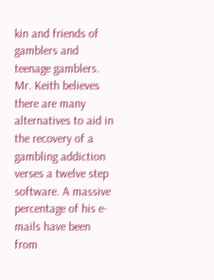kin and friends of gamblers and teenage gamblers. Mr. Keith believes there are many alternatives to aid in the recovery of a gambling addiction verses a twelve step software. A massive percentage of his e-mails have been from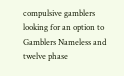compulsive gamblers looking for an option to Gamblers Nameless and twelve phase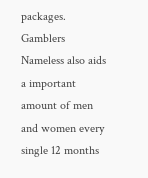packages. Gamblers Nameless also aids a important amount of men and women every single 12 months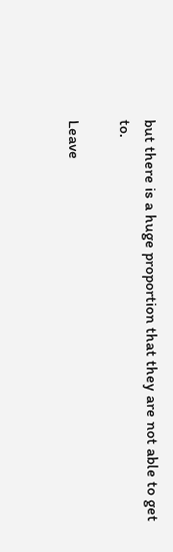but there is a huge proportion that they are not able to get to.

Leave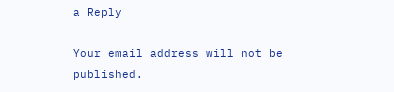a Reply

Your email address will not be published.